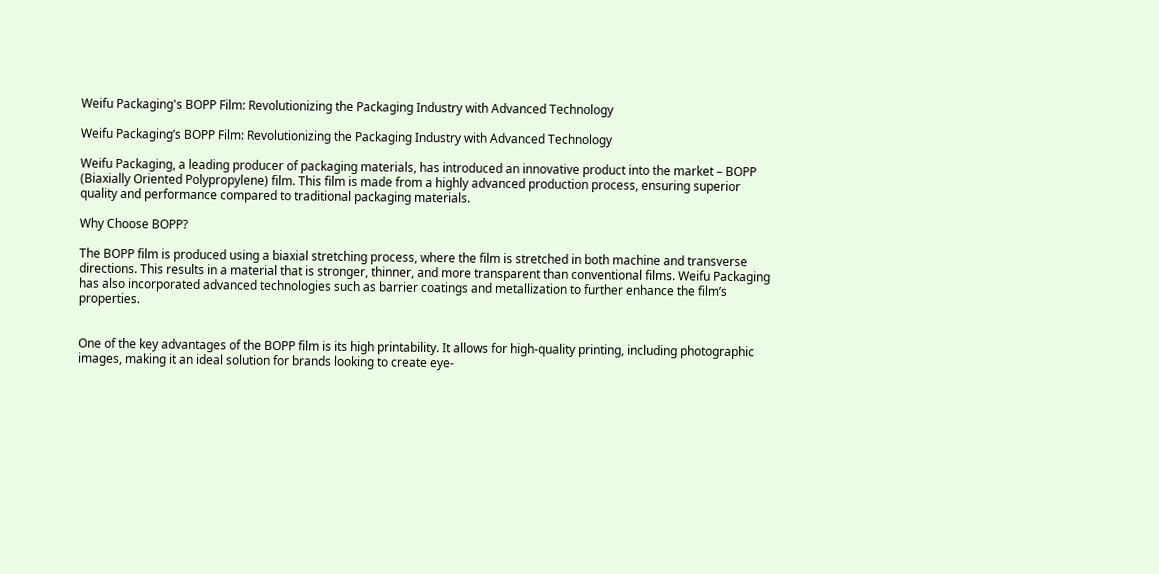Weifu Packaging's BOPP Film: Revolutionizing the Packaging Industry with Advanced Technology

Weifu Packaging’s BOPP Film: Revolutionizing the Packaging Industry with Advanced Technology

Weifu Packaging, a leading producer of packaging materials, has introduced an innovative product into the market – BOPP (Biaxially Oriented Polypropylene) film. This film is made from a highly advanced production process, ensuring superior quality and performance compared to traditional packaging materials.

Why Choose BOPP?

The BOPP film is produced using a biaxial stretching process, where the film is stretched in both machine and transverse directions. This results in a material that is stronger, thinner, and more transparent than conventional films. Weifu Packaging has also incorporated advanced technologies such as barrier coatings and metallization to further enhance the film’s properties.


One of the key advantages of the BOPP film is its high printability. It allows for high-quality printing, including photographic images, making it an ideal solution for brands looking to create eye-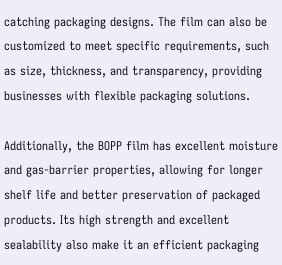catching packaging designs. The film can also be customized to meet specific requirements, such as size, thickness, and transparency, providing businesses with flexible packaging solutions.

Additionally, the BOPP film has excellent moisture and gas-barrier properties, allowing for longer shelf life and better preservation of packaged products. Its high strength and excellent sealability also make it an efficient packaging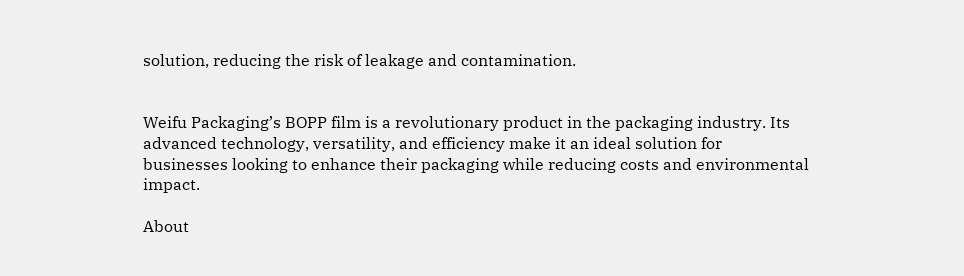solution, reducing the risk of leakage and contamination.


Weifu Packaging’s BOPP film is a revolutionary product in the packaging industry. Its advanced technology, versatility, and efficiency make it an ideal solution for businesses looking to enhance their packaging while reducing costs and environmental impact.

About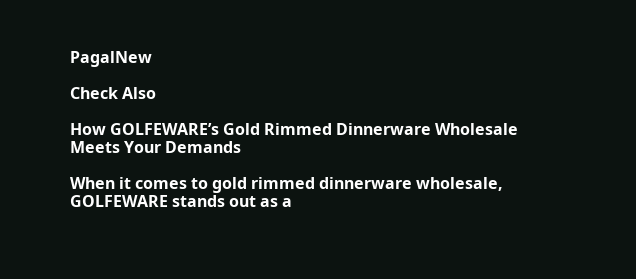PagalNew

Check Also

How GOLFEWARE’s Gold Rimmed Dinnerware Wholesale Meets Your Demands

When it comes to gold rimmed dinnerware wholesale, GOLFEWARE stands out as a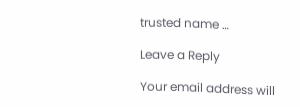trusted name …

Leave a Reply

Your email address will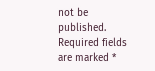not be published. Required fields are marked *